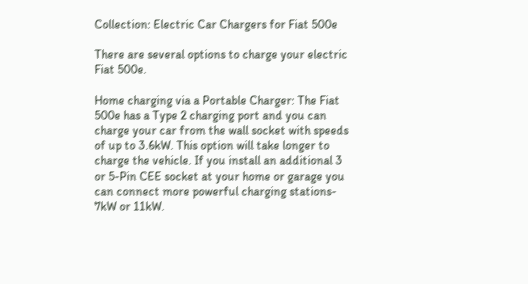Collection: Electric Car Chargers for Fiat 500e

There are several options to charge your electric Fiat 500e.

Home charging via a Portable Charger: The Fiat 500e has a Type 2 charging port and you can charge your car from the wall socket with speeds of up to 3.6kW. This option will take longer to charge the vehicle. If you install an additional 3 or 5-Pin CEE socket at your home or garage you can connect more powerful charging stations- 7kW or 11kW.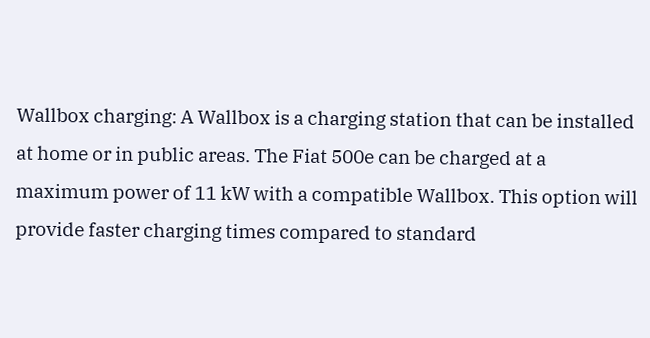Wallbox charging: A Wallbox is a charging station that can be installed at home or in public areas. The Fiat 500e can be charged at a maximum power of 11 kW with a compatible Wallbox. This option will provide faster charging times compared to standard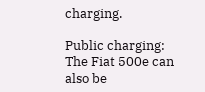charging.

Public charging: The Fiat 500e can also be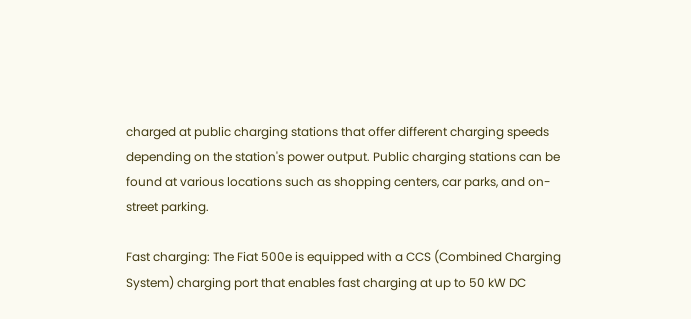charged at public charging stations that offer different charging speeds depending on the station's power output. Public charging stations can be found at various locations such as shopping centers, car parks, and on-street parking.

Fast charging: The Fiat 500e is equipped with a CCS (Combined Charging System) charging port that enables fast charging at up to 50 kW DC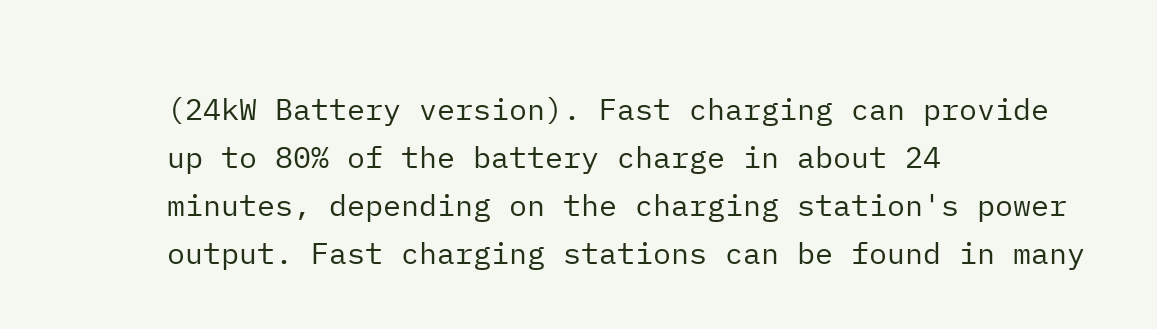(24kW Battery version). Fast charging can provide up to 80% of the battery charge in about 24 minutes, depending on the charging station's power output. Fast charging stations can be found in many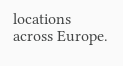locations across Europe.